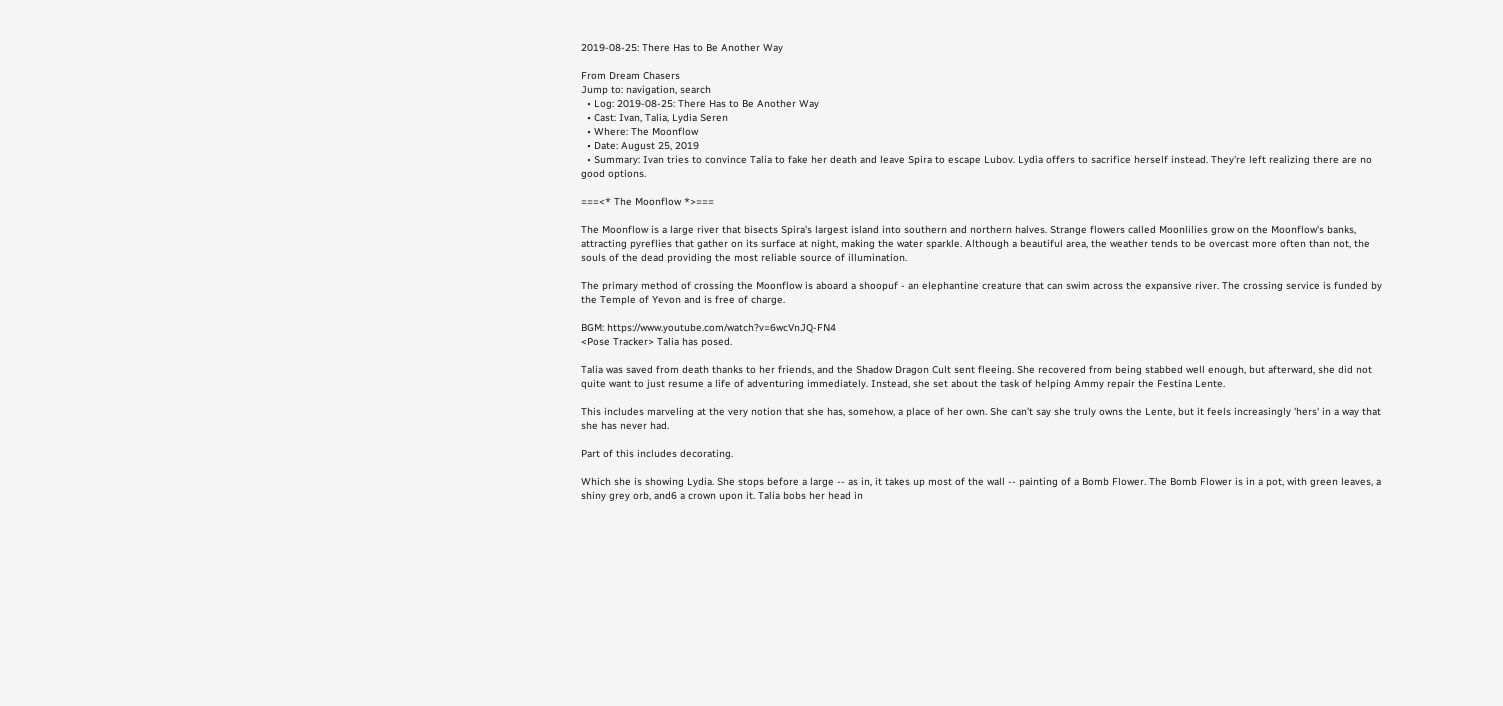2019-08-25: There Has to Be Another Way

From Dream Chasers
Jump to: navigation, search
  • Log: 2019-08-25: There Has to Be Another Way
  • Cast: Ivan, Talia, Lydia Seren
  • Where: The Moonflow
  • Date: August 25, 2019
  • Summary: Ivan tries to convince Talia to fake her death and leave Spira to escape Lubov. Lydia offers to sacrifice herself instead. They're left realizing there are no good options.

===<* The Moonflow *>===

The Moonflow is a large river that bisects Spira's largest island into southern and northern halves. Strange flowers called Moonlilies grow on the Moonflow's banks, attracting pyreflies that gather on its surface at night, making the water sparkle. Although a beautiful area, the weather tends to be overcast more often than not, the souls of the dead providing the most reliable source of illumination.

The primary method of crossing the Moonflow is aboard a shoopuf - an elephantine creature that can swim across the expansive river. The crossing service is funded by the Temple of Yevon and is free of charge.

BGM: https://www.youtube.com/watch?v=6wcVnJQ-FN4
<Pose Tracker> Talia has posed.

Talia was saved from death thanks to her friends, and the Shadow Dragon Cult sent fleeing. She recovered from being stabbed well enough, but afterward, she did not quite want to just resume a life of adventuring immediately. Instead, she set about the task of helping Ammy repair the Festina Lente.

This includes marveling at the very notion that she has, somehow, a place of her own. She can't say she truly owns the Lente, but it feels increasingly 'hers' in a way that she has never had.

Part of this includes decorating.

Which she is showing Lydia. She stops before a large -- as in, it takes up most of the wall -- painting of a Bomb Flower. The Bomb Flower is in a pot, with green leaves, a shiny grey orb, and6 a crown upon it. Talia bobs her head in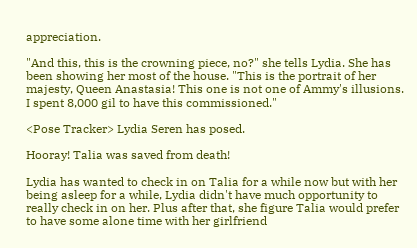appreciation.

"And this, this is the crowning piece, no?" she tells Lydia. She has been showing her most of the house. "This is the portrait of her majesty, Queen Anastasia! This one is not one of Ammy's illusions. I spent 8,000 gil to have this commissioned."

<Pose Tracker> Lydia Seren has posed.

Hooray! Talia was saved from death!

Lydia has wanted to check in on Talia for a while now but with her being asleep for a while, Lydia didn't have much opportunity to really check in on her. Plus after that, she figure Talia would prefer to have some alone time with her girlfriend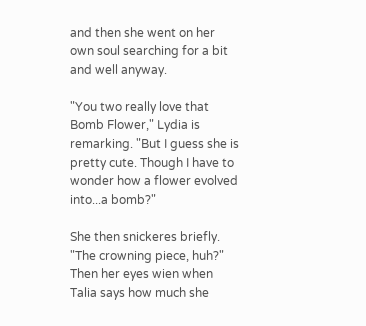and then she went on her own soul searching for a bit and well anyway.

"You two really love that Bomb Flower," Lydia is remarking. "But I guess she is pretty cute. Though I have to wonder how a flower evolved into...a bomb?"

She then snickeres briefly. "The crowning piece, huh?" Then her eyes wien when Talia says how much she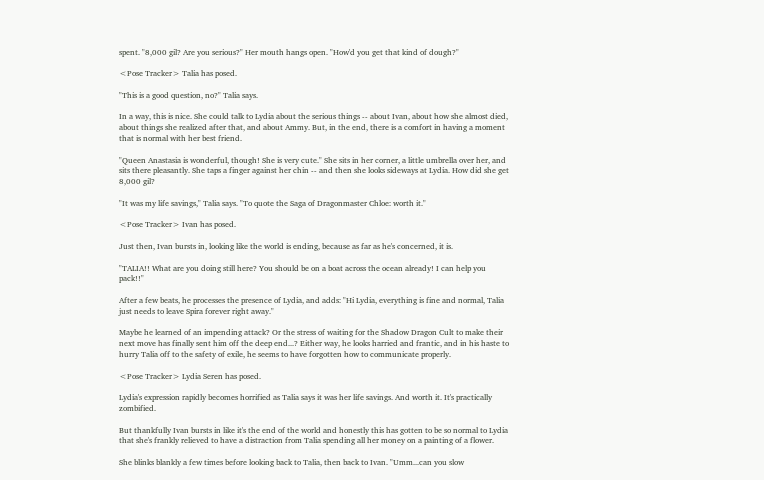spent. "8,000 gil? Are you serious?" Her mouth hangs open. "How'd you get that kind of dough?"

<Pose Tracker> Talia has posed.

"This is a good question, no?" Talia says.

In a way, this is nice. She could talk to Lydia about the serious things -- about Ivan, about how she almost died, about things she realized after that, and about Ammy. But, in the end, there is a comfort in having a moment that is normal with her best friend.

"Queen Anastasia is wonderful, though! She is very cute." She sits in her corner, a little umbrella over her, and sits there pleasantly. She taps a finger against her chin -- and then she looks sideways at Lydia. How did she get 8,000 gil?

"It was my life savings," Talia says. "To quote the Saga of Dragonmaster Chloe: worth it."

<Pose Tracker> Ivan has posed.

Just then, Ivan bursts in, looking like the world is ending, because as far as he's concerned, it is.

"TALIA!! What are you doing still here? You should be on a boat across the ocean already! I can help you pack!!"

After a few beats, he processes the presence of Lydia, and adds: "Hi Lydia, everything is fine and normal, Talia just needs to leave Spira forever right away."

Maybe he learned of an impending attack? Or the stress of waiting for the Shadow Dragon Cult to make their next move has finally sent him off the deep end...? Either way, he looks harried and frantic, and in his haste to hurry Talia off to the safety of exile, he seems to have forgotten how to communicate properly.

<Pose Tracker> Lydia Seren has posed.

Lydia's expression rapidly becomes horrified as Talia says it was her life savings. And worth it. It's practically zombified.

But thankfully Ivan bursts in like it's the end of the world and honestly this has gotten to be so normal to Lydia that she's frankly relieved to have a distraction from Talia spending all her money on a painting of a flower.

She blinks blankly a few times before looking back to Talia, then back to Ivan. "Umm...can you slow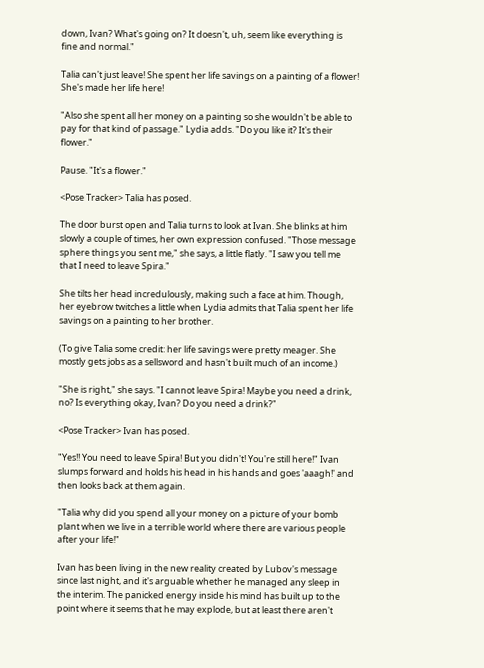down, Ivan? What's going on? It doesn't, uh, seem like everything is fine and normal."

Talia can't just leave! She spent her life savings on a painting of a flower! She's made her life here!

"Also she spent all her money on a painting so she wouldn't be able to pay for that kind of passage." Lydia adds. "Do you like it? It's their flower."

Pause. "It's a flower."

<Pose Tracker> Talia has posed.

The door burst open and Talia turns to look at Ivan. She blinks at him slowly a couple of times, her own expression confused. "Those message sphere things you sent me," she says, a little flatly. "I saw you tell me that I need to leave Spira."

She tilts her head incredulously, making such a face at him. Though, her eyebrow twitches a little when Lydia admits that Talia spent her life savings on a painting to her brother.

(To give Talia some credit: her life savings were pretty meager. She mostly gets jobs as a sellsword and hasn't built much of an income.)

"She is right," she says. "I cannot leave Spira! Maybe you need a drink, no? Is everything okay, Ivan? Do you need a drink?"

<Pose Tracker> Ivan has posed.

"Yes!! You need to leave Spira! But you didn't! You're still here!" Ivan slumps forward and holds his head in his hands and goes 'aaagh!' and then looks back at them again.

"Talia why did you spend all your money on a picture of your bomb plant when we live in a terrible world where there are various people after your life!"

Ivan has been living in the new reality created by Lubov's message since last night, and it's arguable whether he managed any sleep in the interim. The panicked energy inside his mind has built up to the point where it seems that he may explode, but at least there aren't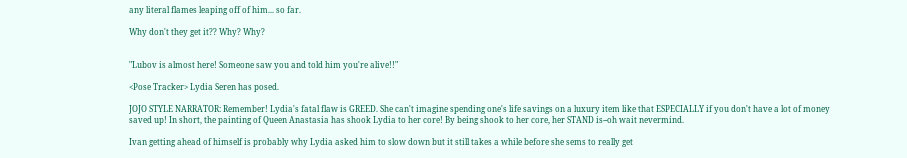any literal flames leaping off of him... so far.

Why don't they get it?? Why? Why?


"Lubov is almost here! Someone saw you and told him you're alive!!"

<Pose Tracker> Lydia Seren has posed.

JOJO STYLE NARRATOR: Remember! Lydia's fatal flaw is GREED. She can't imagine spending one's life savings on a luxury item like that ESPECIALLY if you don't have a lot of money saved up! In short, the painting of Queen Anastasia has shook Lydia to her core! By being shook to her core, her STAND is--oh wait nevermind.

Ivan getting ahead of himself is probably why Lydia asked him to slow down but it still takes a while before she sems to really get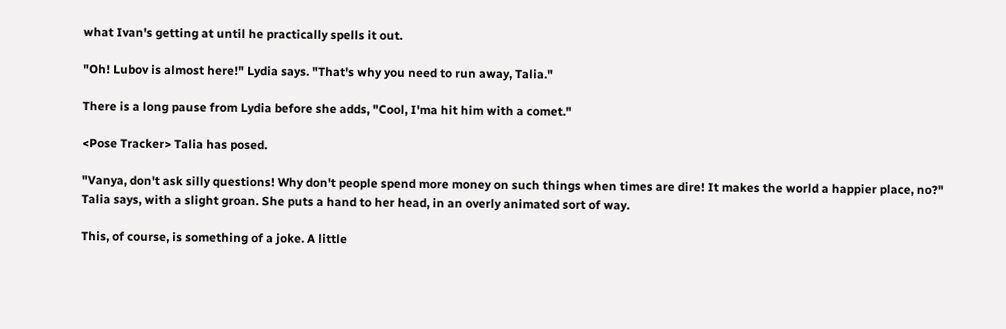what Ivan's getting at until he practically spells it out.

"Oh! Lubov is almost here!" Lydia says. "That's why you need to run away, Talia."

There is a long pause from Lydia before she adds, "Cool, I'ma hit him with a comet."

<Pose Tracker> Talia has posed.

"Vanya, don't ask silly questions! Why don't people spend more money on such things when times are dire! It makes the world a happier place, no?" Talia says, with a slight groan. She puts a hand to her head, in an overly animated sort of way.

This, of course, is something of a joke. A little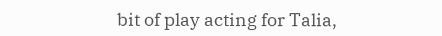bit of play acting for Talia,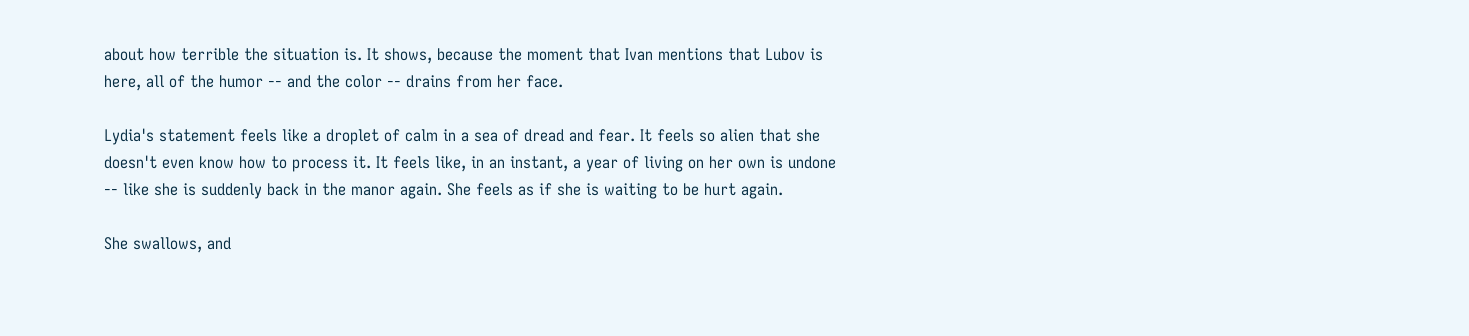about how terrible the situation is. It shows, because the moment that Ivan mentions that Lubov is here, all of the humor -- and the color -- drains from her face.

Lydia's statement feels like a droplet of calm in a sea of dread and fear. It feels so alien that she doesn't even know how to process it. It feels like, in an instant, a year of living on her own is undone -- like she is suddenly back in the manor again. She feels as if she is waiting to be hurt again.

She swallows, and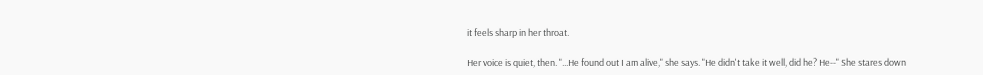it feels sharp in her throat.

Her voice is quiet, then. "...He found out I am alive," she says. "He didn't take it well, did he? He--" She stares down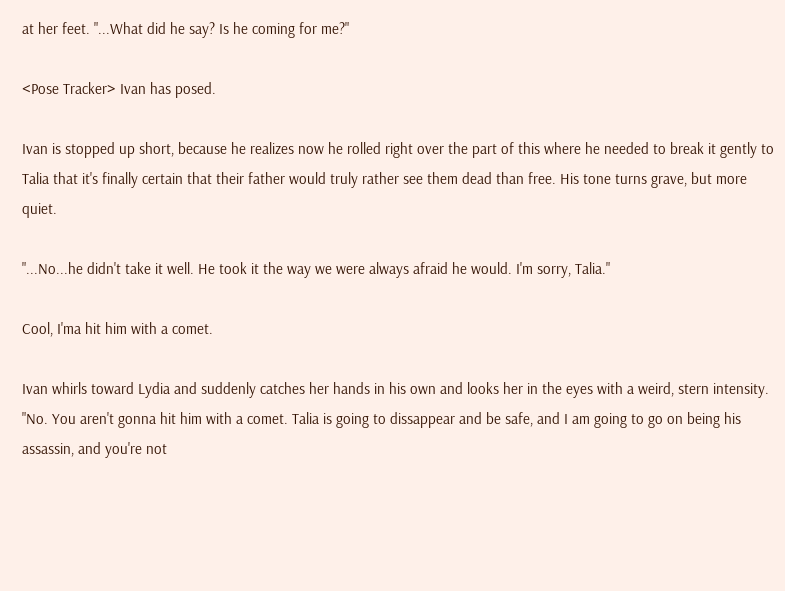at her feet. "...What did he say? Is he coming for me?"

<Pose Tracker> Ivan has posed.

Ivan is stopped up short, because he realizes now he rolled right over the part of this where he needed to break it gently to Talia that it's finally certain that their father would truly rather see them dead than free. His tone turns grave, but more quiet.

"...No...he didn't take it well. He took it the way we were always afraid he would. I'm sorry, Talia."

Cool, I'ma hit him with a comet.

Ivan whirls toward Lydia and suddenly catches her hands in his own and looks her in the eyes with a weird, stern intensity. "No. You aren't gonna hit him with a comet. Talia is going to dissappear and be safe, and I am going to go on being his assassin, and you're not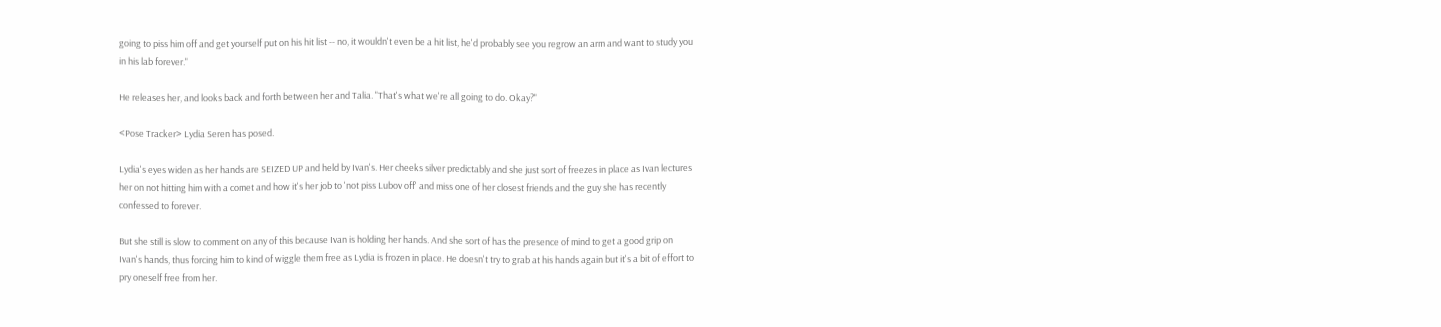going to piss him off and get yourself put on his hit list -- no, it wouldn't even be a hit list, he'd probably see you regrow an arm and want to study you in his lab forever."

He releases her, and looks back and forth between her and Talia. "That's what we're all going to do. Okay?"

<Pose Tracker> Lydia Seren has posed.

Lydia's eyes widen as her hands are SEIZED UP and held by Ivan's. Her cheeks silver predictably and she just sort of freezes in place as Ivan lectures her on not hitting him with a comet and how it's her job to 'not piss Lubov off' and miss one of her closest friends and the guy she has recently confessed to forever.

But she still is slow to comment on any of this because Ivan is holding her hands. And she sort of has the presence of mind to get a good grip on Ivan's hands, thus forcing him to kind of wiggle them free as Lydia is frozen in place. He doesn't try to grab at his hands again but it's a bit of effort to pry oneself free from her.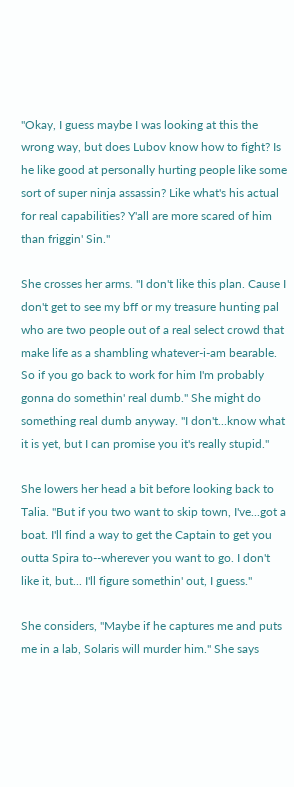"Okay, I guess maybe I was looking at this the wrong way, but does Lubov know how to fight? Is he like good at personally hurting people like some sort of super ninja assassin? Like what's his actual for real capabilities? Y'all are more scared of him than friggin' Sin."

She crosses her arms. "I don't like this plan. Cause I don't get to see my bff or my treasure hunting pal who are two people out of a real select crowd that make life as a shambling whatever-i-am bearable. So if you go back to work for him I'm probably gonna do somethin' real dumb." She might do something real dumb anyway. "I don't...know what it is yet, but I can promise you it's really stupid."

She lowers her head a bit before looking back to Talia. "But if you two want to skip town, I've...got a boat. I'll find a way to get the Captain to get you outta Spira to--wherever you want to go. I don't like it, but... I'll figure somethin' out, I guess."

She considers, "Maybe if he captures me and puts me in a lab, Solaris will murder him." She says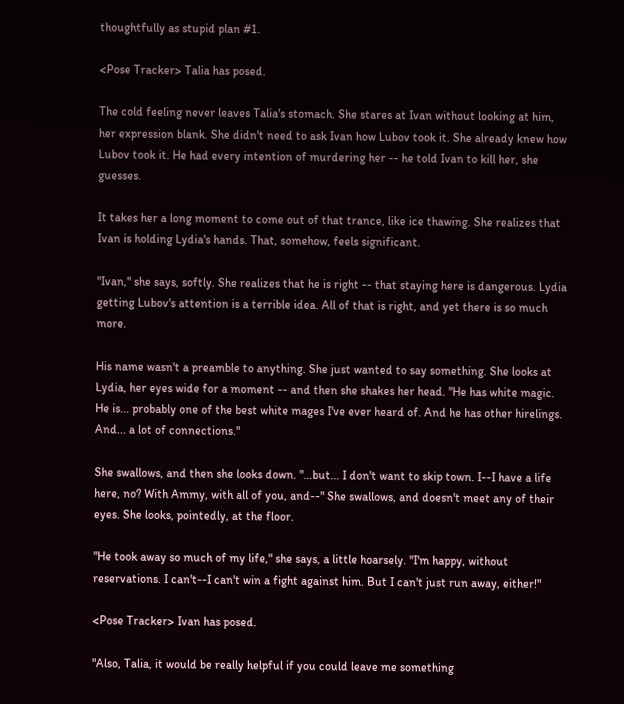thoughtfully as stupid plan #1.

<Pose Tracker> Talia has posed.

The cold feeling never leaves Talia's stomach. She stares at Ivan without looking at him, her expression blank. She didn't need to ask Ivan how Lubov took it. She already knew how Lubov took it. He had every intention of murdering her -- he told Ivan to kill her, she guesses.

It takes her a long moment to come out of that trance, like ice thawing. She realizes that Ivan is holding Lydia's hands. That, somehow, feels significant.

"Ivan," she says, softly. She realizes that he is right -- that staying here is dangerous. Lydia getting Lubov's attention is a terrible idea. All of that is right, and yet there is so much more.

His name wasn't a preamble to anything. She just wanted to say something. She looks at Lydia, her eyes wide for a moment -- and then she shakes her head. "He has white magic. He is... probably one of the best white mages I've ever heard of. And he has other hirelings. And... a lot of connections."

She swallows, and then she looks down. "...but... I don't want to skip town. I--I have a life here, no? With Ammy, with all of you, and--" She swallows, and doesn't meet any of their eyes. She looks, pointedly, at the floor.

"He took away so much of my life," she says, a little hoarsely. "I'm happy, without reservations. I can't--I can't win a fight against him. But I can't just run away, either!"

<Pose Tracker> Ivan has posed.

"Also, Talia, it would be really helpful if you could leave me something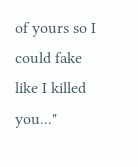of yours so I could fake like I killed you..."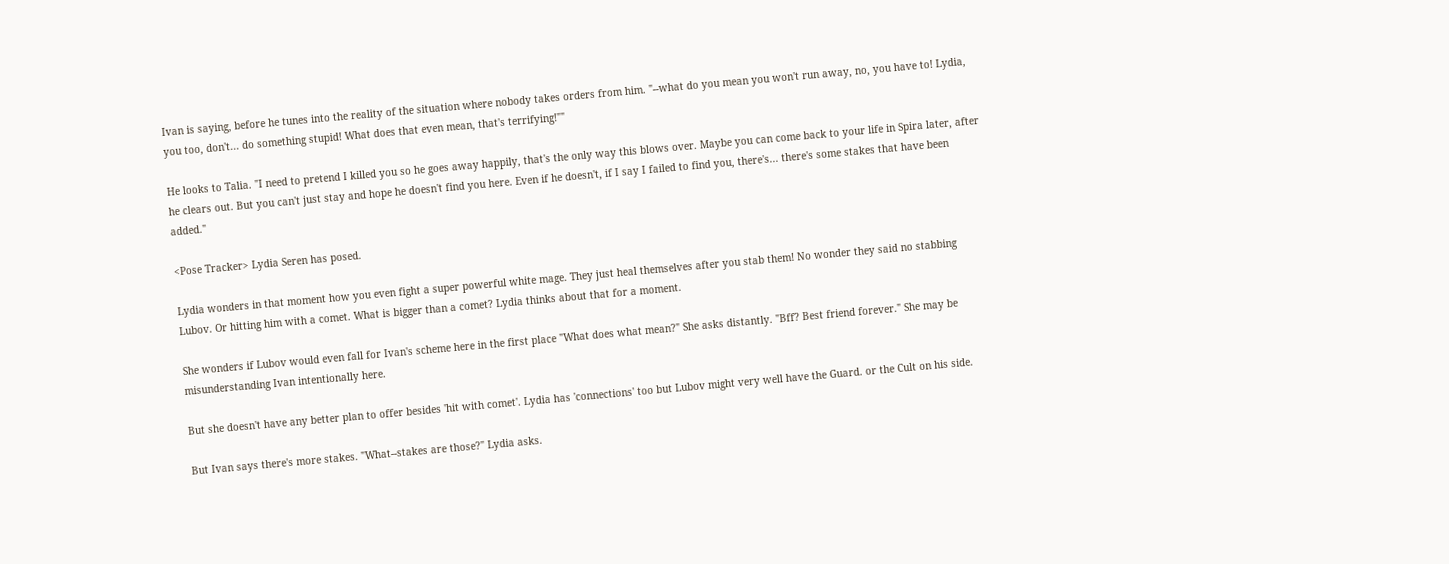Ivan is saying, before he tunes into the reality of the situation where nobody takes orders from him. "--what do you mean you won't run away, no, you have to! Lydia, you too, don't... do something stupid! What does that even mean, that's terrifying!""

He looks to Talia. "I need to pretend I killed you so he goes away happily, that's the only way this blows over. Maybe you can come back to your life in Spira later, after he clears out. But you can't just stay and hope he doesn't find you here. Even if he doesn't, if I say I failed to find you, there's... there's some stakes that have been added."

<Pose Tracker> Lydia Seren has posed.

Lydia wonders in that moment how you even fight a super powerful white mage. They just heal themselves after you stab them! No wonder they said no stabbing Lubov. Or hitting him with a comet. What is bigger than a comet? Lydia thinks about that for a moment.

She wonders if Lubov would even fall for Ivan's scheme here in the first place "What does what mean?" She asks distantly. "Bff? Best friend forever." She may be misunderstanding Ivan intentionally here.

But she doesn't have any better plan to offer besides 'hit with comet'. Lydia has 'connections' too but Lubov might very well have the Guard. or the Cult on his side.

But Ivan says there's more stakes. "What--stakes are those?" Lydia asks.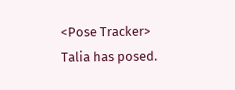<Pose Tracker> Talia has posed.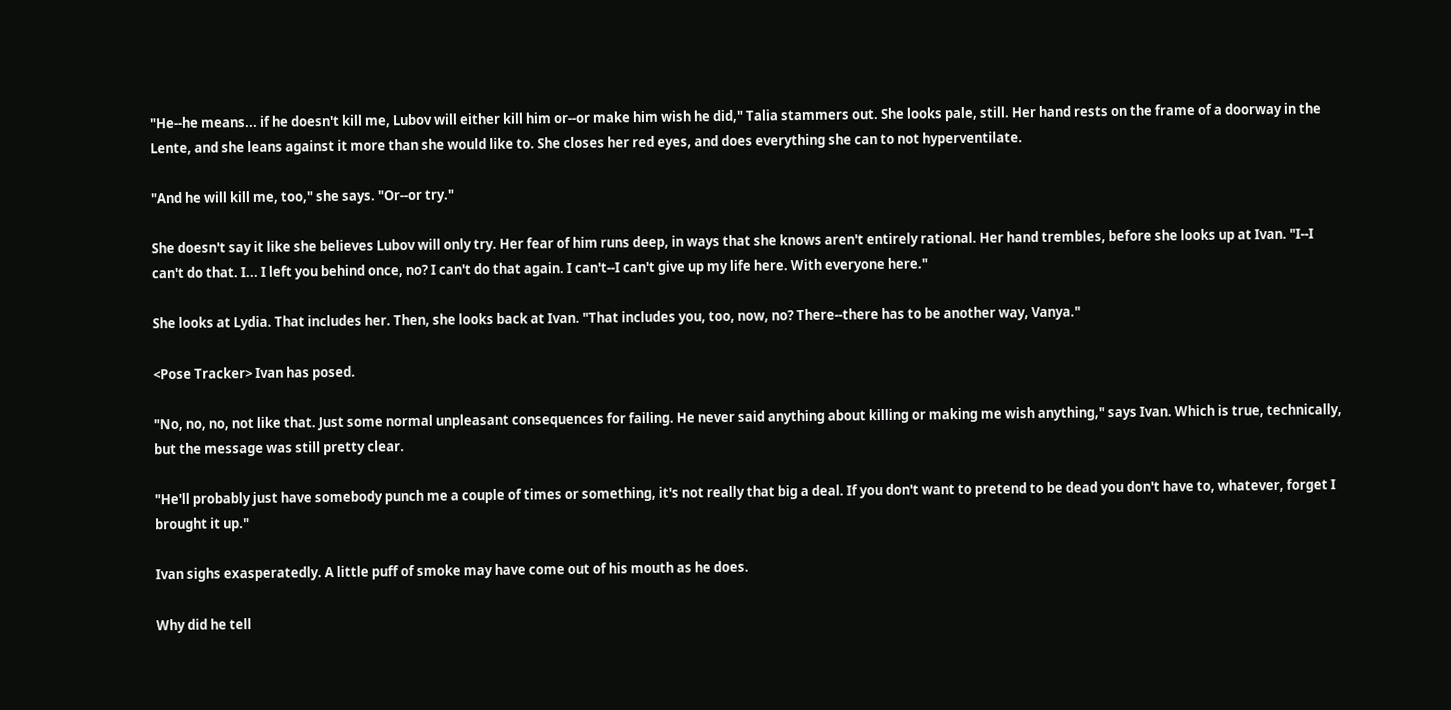"He--he means... if he doesn't kill me, Lubov will either kill him or--or make him wish he did," Talia stammers out. She looks pale, still. Her hand rests on the frame of a doorway in the Lente, and she leans against it more than she would like to. She closes her red eyes, and does everything she can to not hyperventilate.

"And he will kill me, too," she says. "Or--or try."

She doesn't say it like she believes Lubov will only try. Her fear of him runs deep, in ways that she knows aren't entirely rational. Her hand trembles, before she looks up at Ivan. "I--I can't do that. I... I left you behind once, no? I can't do that again. I can't--I can't give up my life here. With everyone here."

She looks at Lydia. That includes her. Then, she looks back at Ivan. "That includes you, too, now, no? There--there has to be another way, Vanya."

<Pose Tracker> Ivan has posed.

"No, no, no, not like that. Just some normal unpleasant consequences for failing. He never said anything about killing or making me wish anything," says Ivan. Which is true, technically, but the message was still pretty clear.

"He'll probably just have somebody punch me a couple of times or something, it's not really that big a deal. If you don't want to pretend to be dead you don't have to, whatever, forget I brought it up."

Ivan sighs exasperatedly. A little puff of smoke may have come out of his mouth as he does.

Why did he tell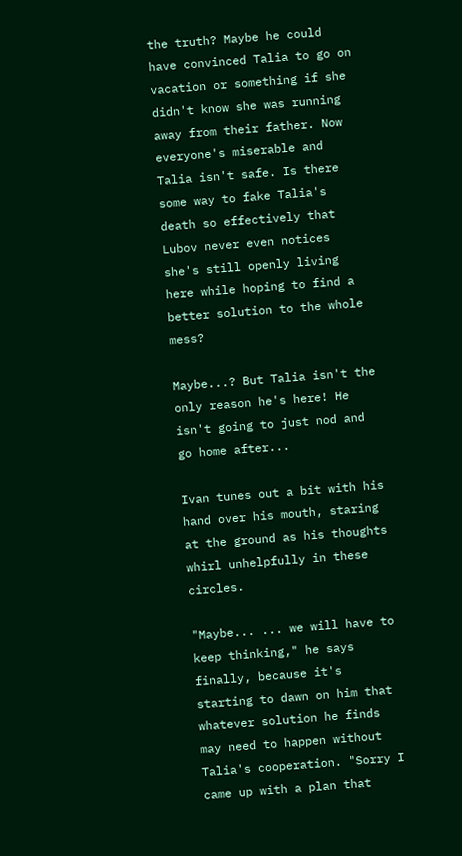the truth? Maybe he could have convinced Talia to go on vacation or something if she didn't know she was running away from their father. Now everyone's miserable and Talia isn't safe. Is there some way to fake Talia's death so effectively that Lubov never even notices she's still openly living here while hoping to find a better solution to the whole mess?

Maybe...? But Talia isn't the only reason he's here! He isn't going to just nod and go home after...

Ivan tunes out a bit with his hand over his mouth, staring at the ground as his thoughts whirl unhelpfully in these circles.

"Maybe... ... we will have to keep thinking," he says finally, because it's starting to dawn on him that whatever solution he finds may need to happen without Talia's cooperation. "Sorry I came up with a plan that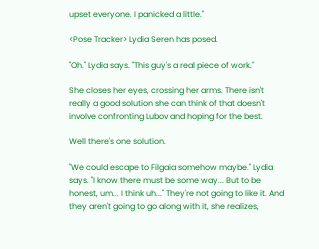upset everyone. I panicked a little."

<Pose Tracker> Lydia Seren has posed.

"Oh." Lydia says. "This guy's a real piece of work."

She closes her eyes, crossing her arms. There isn't really a good solution she can think of that doesn't involve confronting Lubov and hoping for the best.

Well there's one solution.

"We could escape to Filgaia somehow maybe." Lydia says. "I know there must be some way... But to be honest, um... I think uh..." They're not going to like it. And they aren't going to go along with it, she realizes,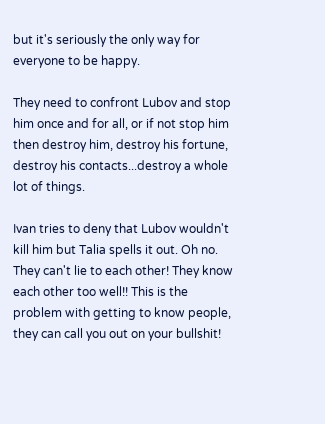but it's seriously the only way for everyone to be happy.

They need to confront Lubov and stop him once and for all, or if not stop him then destroy him, destroy his fortune, destroy his contacts...destroy a whole lot of things.

Ivan tries to deny that Lubov wouldn't kill him but Talia spells it out. Oh no. They can't lie to each other! They know each other too well!! This is the problem with getting to know people, they can call you out on your bullshit!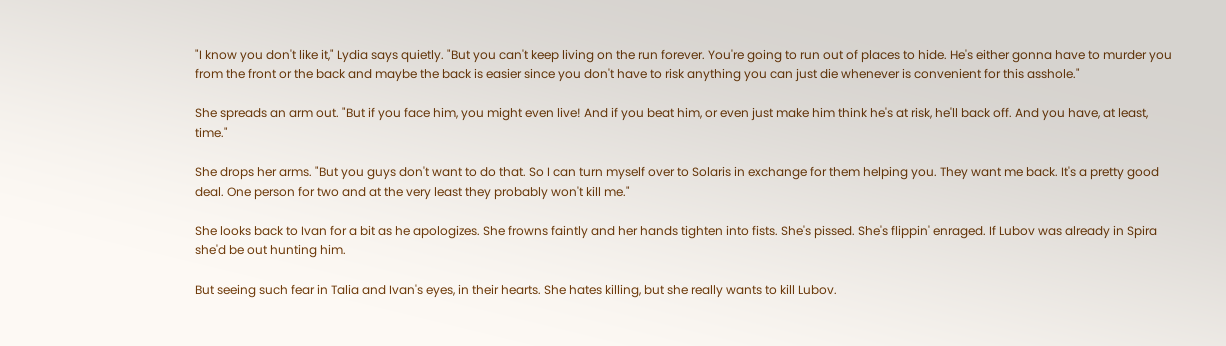"I know you don't like it," Lydia says quietly. "But you can't keep living on the run forever. You're going to run out of places to hide. He's either gonna have to murder you from the front or the back and maybe the back is easier since you don't have to risk anything you can just die whenever is convenient for this asshole."

She spreads an arm out. "But if you face him, you might even live! And if you beat him, or even just make him think he's at risk, he'll back off. And you have, at least, time."

She drops her arms. "But you guys don't want to do that. So I can turn myself over to Solaris in exchange for them helping you. They want me back. It's a pretty good deal. One person for two and at the very least they probably won't kill me."

She looks back to Ivan for a bit as he apologizes. She frowns faintly and her hands tighten into fists. She's pissed. She's flippin' enraged. If Lubov was already in Spira she'd be out hunting him.

But seeing such fear in Talia and Ivan's eyes, in their hearts. She hates killing, but she really wants to kill Lubov.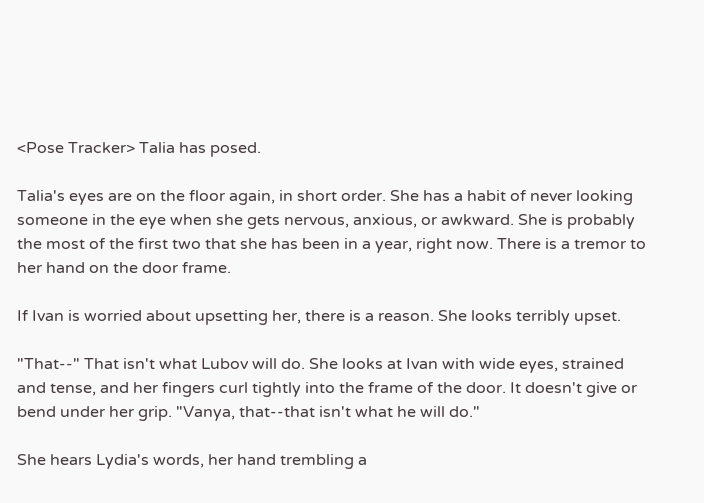<Pose Tracker> Talia has posed.

Talia's eyes are on the floor again, in short order. She has a habit of never looking someone in the eye when she gets nervous, anxious, or awkward. She is probably the most of the first two that she has been in a year, right now. There is a tremor to her hand on the door frame.

If Ivan is worried about upsetting her, there is a reason. She looks terribly upset.

"That--" That isn't what Lubov will do. She looks at Ivan with wide eyes, strained and tense, and her fingers curl tightly into the frame of the door. It doesn't give or bend under her grip. "Vanya, that--that isn't what he will do."

She hears Lydia's words, her hand trembling a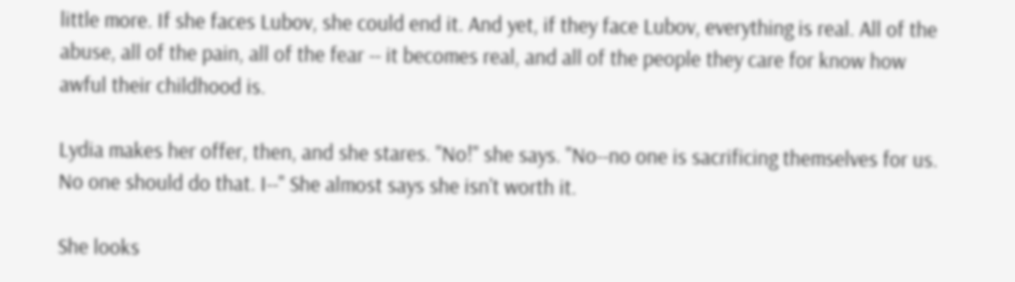little more. If she faces Lubov, she could end it. And yet, if they face Lubov, everything is real. All of the abuse, all of the pain, all of the fear -- it becomes real, and all of the people they care for know how awful their childhood is.

Lydia makes her offer, then, and she stares. "No!" she says. "No--no one is sacrificing themselves for us. No one should do that. I--" She almost says she isn't worth it.

She looks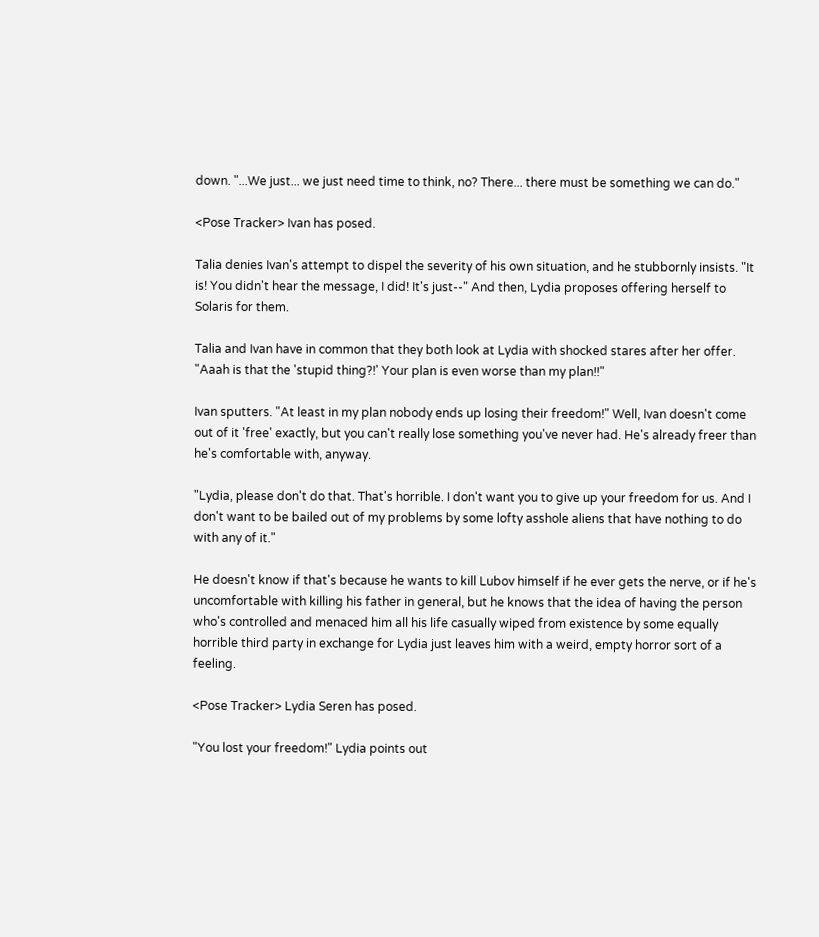down. "...We just... we just need time to think, no? There... there must be something we can do."

<Pose Tracker> Ivan has posed.

Talia denies Ivan's attempt to dispel the severity of his own situation, and he stubbornly insists. "It is! You didn't hear the message, I did! It's just--" And then, Lydia proposes offering herself to Solaris for them.

Talia and Ivan have in common that they both look at Lydia with shocked stares after her offer. "Aaah is that the 'stupid thing?!' Your plan is even worse than my plan!!"

Ivan sputters. "At least in my plan nobody ends up losing their freedom!" Well, Ivan doesn't come out of it 'free' exactly, but you can't really lose something you've never had. He's already freer than he's comfortable with, anyway.

"Lydia, please don't do that. That's horrible. I don't want you to give up your freedom for us. And I don't want to be bailed out of my problems by some lofty asshole aliens that have nothing to do with any of it."

He doesn't know if that's because he wants to kill Lubov himself if he ever gets the nerve, or if he's uncomfortable with killing his father in general, but he knows that the idea of having the person who's controlled and menaced him all his life casually wiped from existence by some equally horrible third party in exchange for Lydia just leaves him with a weird, empty horror sort of a feeling.

<Pose Tracker> Lydia Seren has posed.

"You lost your freedom!" Lydia points out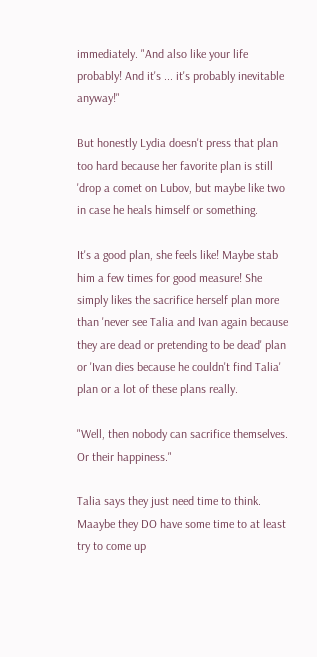immediately. "And also like your life probably! And it's ... it's probably inevitable anyway!"

But honestly Lydia doesn't press that plan too hard because her favorite plan is still 'drop a comet on Lubov, but maybe like two in case he heals himself or something.

It's a good plan, she feels like! Maybe stab him a few times for good measure! She simply likes the sacrifice herself plan more than 'never see Talia and Ivan again because they are dead or pretending to be dead' plan or 'Ivan dies because he couldn't find Talia' plan or a lot of these plans really.

"Well, then nobody can sacrifice themselves. Or their happiness."

Talia says they just need time to think. Maaybe they DO have some time to at least try to come up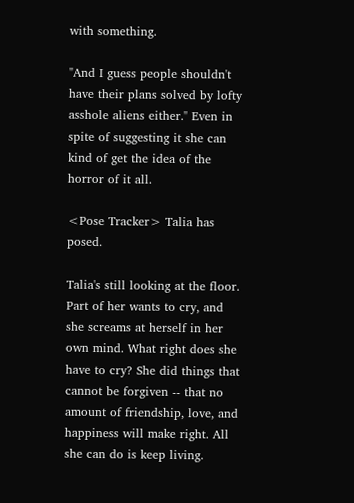with something.

"And I guess people shouldn't have their plans solved by lofty asshole aliens either." Even in spite of suggesting it she can kind of get the idea of the horror of it all.

<Pose Tracker> Talia has posed.

Talia's still looking at the floor. Part of her wants to cry, and she screams at herself in her own mind. What right does she have to cry? She did things that cannot be forgiven -- that no amount of friendship, love, and happiness will make right. All she can do is keep living.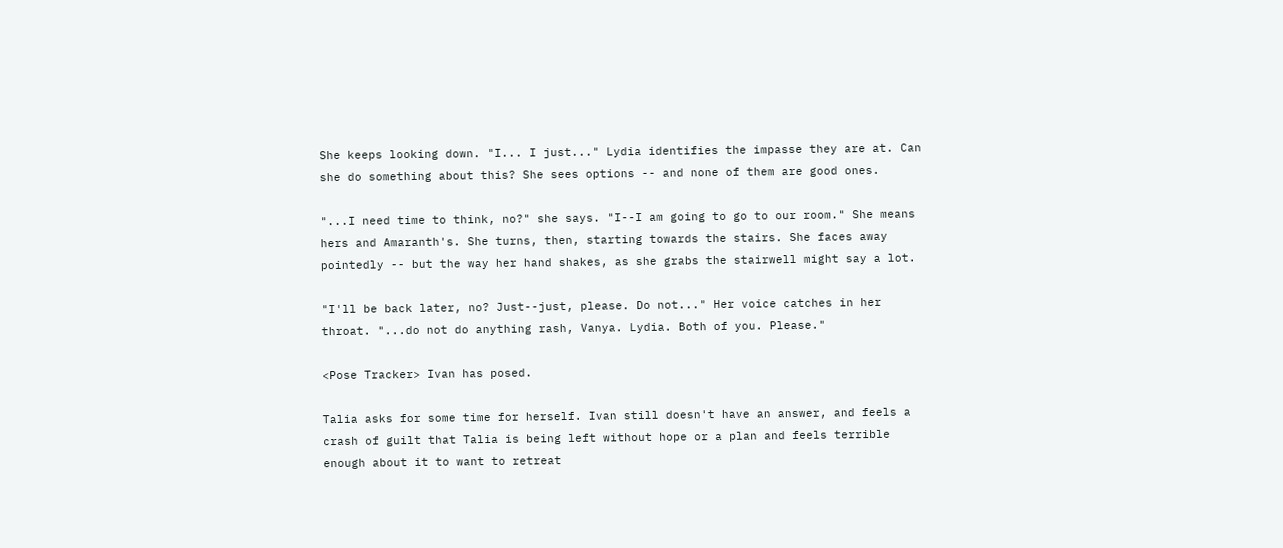She keeps looking down. "I... I just..." Lydia identifies the impasse they are at. Can she do something about this? She sees options -- and none of them are good ones.

"...I need time to think, no?" she says. "I--I am going to go to our room." She means hers and Amaranth's. She turns, then, starting towards the stairs. She faces away pointedly -- but the way her hand shakes, as she grabs the stairwell might say a lot.

"I'll be back later, no? Just--just, please. Do not..." Her voice catches in her throat. "...do not do anything rash, Vanya. Lydia. Both of you. Please."

<Pose Tracker> Ivan has posed.

Talia asks for some time for herself. Ivan still doesn't have an answer, and feels a crash of guilt that Talia is being left without hope or a plan and feels terrible enough about it to want to retreat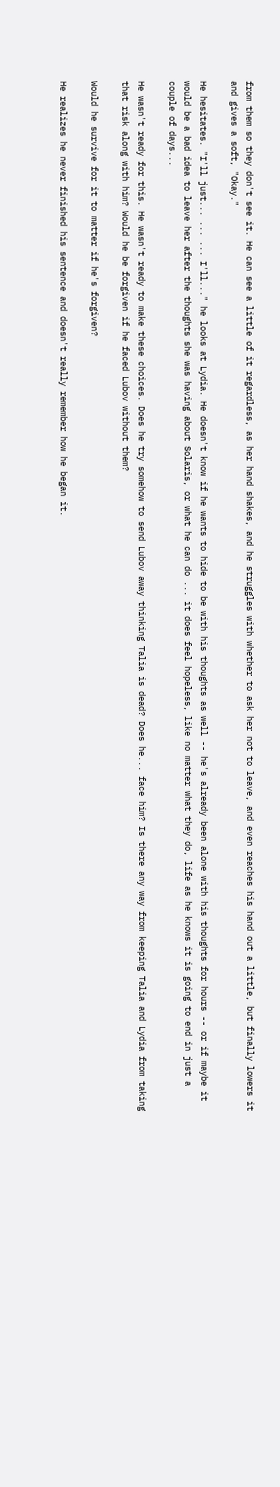from them so they don't see it. He can see a little of it regardless, as her hand shakes, and he struggles with whether to ask her not to leave, and even reaches his hand out a little, but finally lowers it and gives a soft, "Okay."

He hesitates. "I'll just... ... ... I'll..." he looks at Lydia. He doesn't know if he wants to hide to be with his thoughts as well -- he's already been alone with his thoughts for hours -- or if maybe it would be a bad idea to leave her after the thoughts she was having about Solaris, or what he can do ... it does feel hopeless, like no matter what they do, life as he knows it is going to end in just a couple of days...

He wasn't ready for this. He wasn't ready to make these choices. Does he try somehow to send Lubov away thinking Talia is dead? Does he... face him? Is there any way from keeping Talia and Lydia from taking that risk along with him? Would he be forgiven if he faced Lubov without them?

Would he survive for it to matter if he's forgiven?

He realizes he never finished his sentence and doesn't really remember how he began it.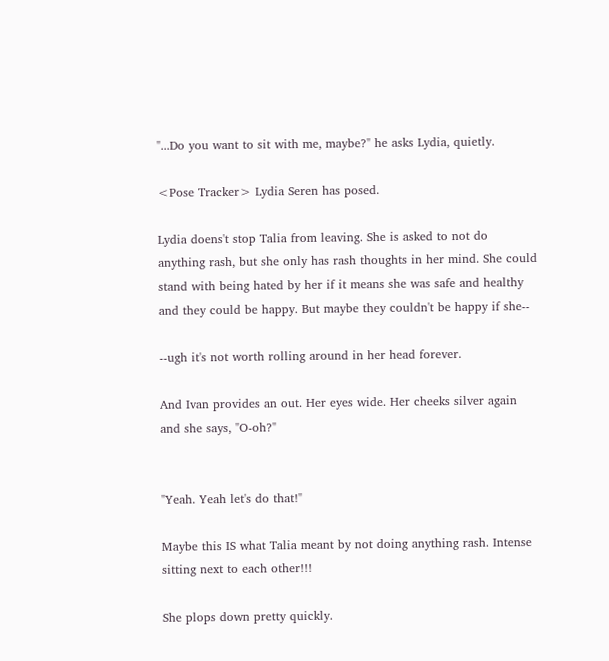"...Do you want to sit with me, maybe?" he asks Lydia, quietly.

<Pose Tracker> Lydia Seren has posed.

Lydia doens't stop Talia from leaving. She is asked to not do anything rash, but she only has rash thoughts in her mind. She could stand with being hated by her if it means she was safe and healthy and they could be happy. But maybe they couldn't be happy if she--

--ugh it's not worth rolling around in her head forever.

And Ivan provides an out. Her eyes wide. Her cheeks silver again and she says, "O-oh?"


"Yeah. Yeah let's do that!"

Maybe this IS what Talia meant by not doing anything rash. Intense sitting next to each other!!!

She plops down pretty quickly.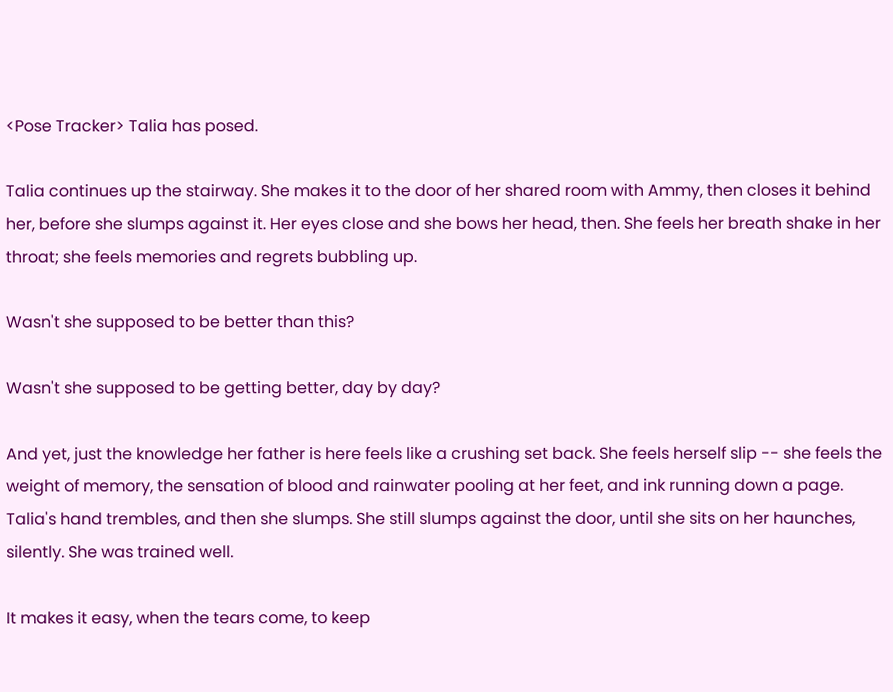<Pose Tracker> Talia has posed.

Talia continues up the stairway. She makes it to the door of her shared room with Ammy, then closes it behind her, before she slumps against it. Her eyes close and she bows her head, then. She feels her breath shake in her throat; she feels memories and regrets bubbling up.

Wasn't she supposed to be better than this?

Wasn't she supposed to be getting better, day by day?

And yet, just the knowledge her father is here feels like a crushing set back. She feels herself slip -- she feels the weight of memory, the sensation of blood and rainwater pooling at her feet, and ink running down a page. Talia's hand trembles, and then she slumps. She still slumps against the door, until she sits on her haunches, silently. She was trained well.

It makes it easy, when the tears come, to keep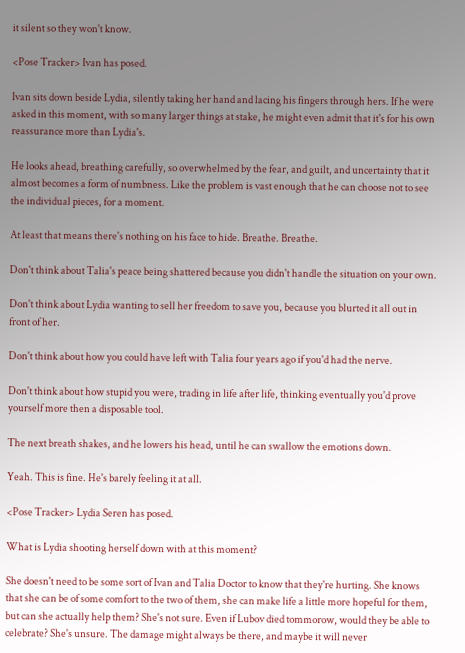it silent so they won't know.

<Pose Tracker> Ivan has posed.

Ivan sits down beside Lydia, silently taking her hand and lacing his fingers through hers. If he were asked in this moment, with so many larger things at stake, he might even admit that it's for his own reassurance more than Lydia's.

He looks ahead, breathing carefully, so overwhelmed by the fear, and guilt, and uncertainty that it almost becomes a form of numbness. Like the problem is vast enough that he can choose not to see the individual pieces, for a moment.

At least that means there's nothing on his face to hide. Breathe. Breathe.

Don't think about Talia's peace being shattered because you didn't handle the situation on your own.

Don't think about Lydia wanting to sell her freedom to save you, because you blurted it all out in front of her.

Don't think about how you could have left with Talia four years ago if you'd had the nerve.

Don't think about how stupid you were, trading in life after life, thinking eventually you'd prove yourself more then a disposable tool.

The next breath shakes, and he lowers his head, until he can swallow the emotions down.

Yeah. This is fine. He's barely feeling it at all.

<Pose Tracker> Lydia Seren has posed.

What is Lydia shooting herself down with at this moment?

She doesn't need to be some sort of Ivan and Talia Doctor to know that they're hurting. She knows that she can be of some comfort to the two of them, she can make life a little more hopeful for them, but can she actually help them? She's not sure. Even if Lubov died tommorow, would they be able to celebrate? She's unsure. The damage might always be there, and maybe it will never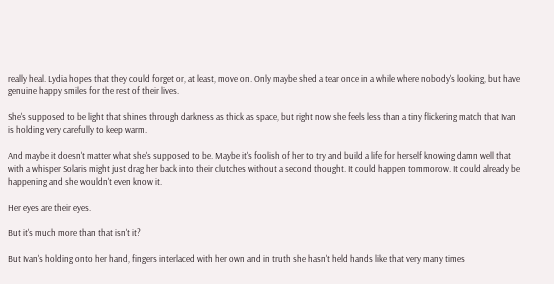really heal. Lydia hopes that they could forget or, at least, move on. Only maybe shed a tear once in a while where nobody's looking, but have genuine happy smiles for the rest of their lives.

She's supposed to be light that shines through darkness as thick as space, but right now she feels less than a tiny flickering match that Ivan is holding very carefully to keep warm.

And maybe it doesn't matter what she's supposed to be. Maybe it's foolish of her to try and build a life for herself knowing damn well that with a whisper Solaris might just drag her back into their clutches without a second thought. It could happen tommorow. It could already be happening and she wouldn't even know it.

Her eyes are their eyes.

But it's much more than that isn't it?

But Ivan's holding onto her hand, fingers interlaced with her own and in truth she hasn't held hands like that very many times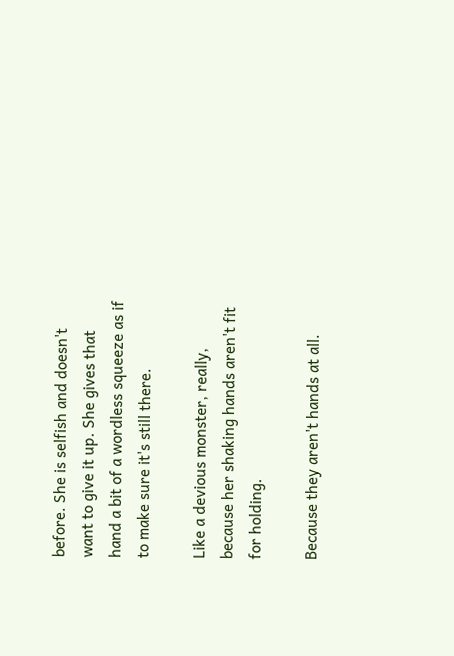before. She is selfish and doesn't want to give it up. She gives that hand a bit of a wordless squeeze as if to make sure it's still there.

Like a devious monster, really, because her shaking hands aren't fit for holding.

Because they aren't hands at all.